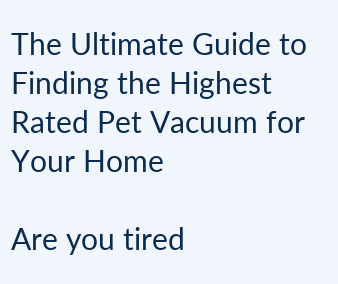The Ultimate Guide to Finding the Highest Rated Pet Vacuum for Your Home

Are you tired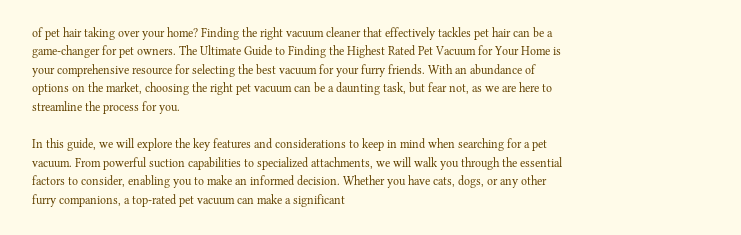of pet hair taking over your home? Finding the right vacuum cleaner that effectively tackles pet hair can be a game-changer for pet owners. The Ultimate Guide to Finding the Highest Rated Pet Vacuum for Your Home is your comprehensive resource for selecting the best vacuum for your furry friends. With an abundance of options on the market, choosing the right pet vacuum can be a daunting task, but fear not, as we are here to streamline the process for you.

In this guide, we will explore the key features and considerations to keep in mind when searching for a pet vacuum. From powerful suction capabilities to specialized attachments, we will walk you through the essential factors to consider, enabling you to make an informed decision. Whether you have cats, dogs, or any other furry companions, a top-rated pet vacuum can make a significant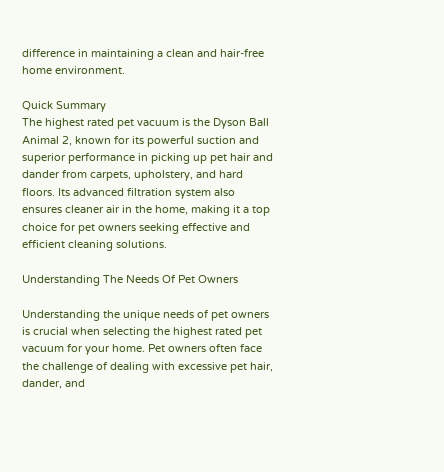difference in maintaining a clean and hair-free home environment.

Quick Summary
The highest rated pet vacuum is the Dyson Ball Animal 2, known for its powerful suction and superior performance in picking up pet hair and dander from carpets, upholstery, and hard floors. Its advanced filtration system also ensures cleaner air in the home, making it a top choice for pet owners seeking effective and efficient cleaning solutions.

Understanding The Needs Of Pet Owners

Understanding the unique needs of pet owners is crucial when selecting the highest rated pet vacuum for your home. Pet owners often face the challenge of dealing with excessive pet hair, dander, and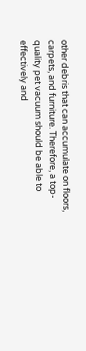other debris that can accumulate on floors, carpets, and furniture. Therefore, a top-quality pet vacuum should be able to effectively and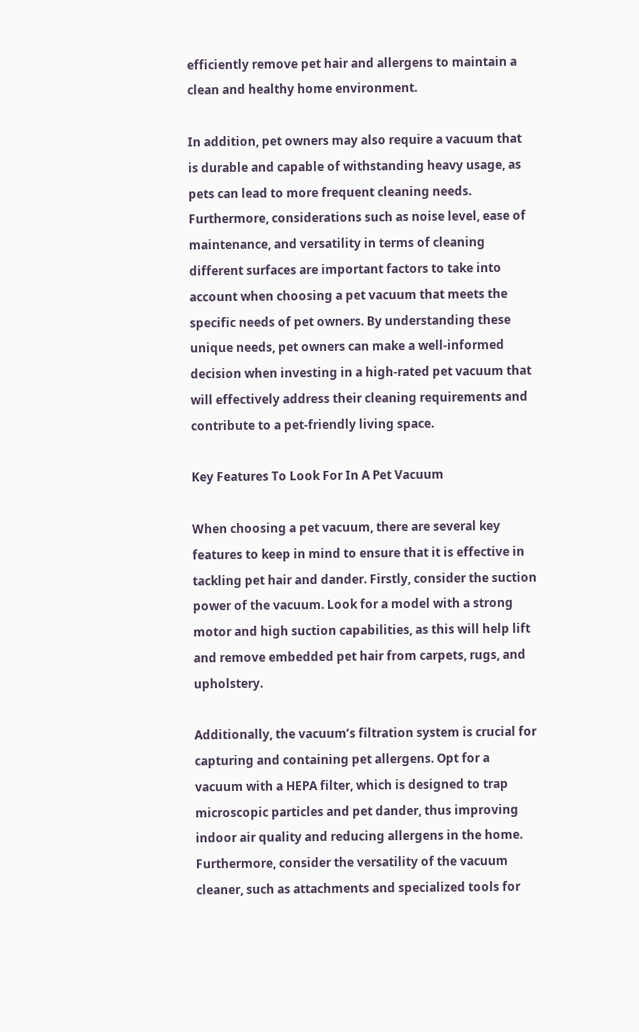efficiently remove pet hair and allergens to maintain a clean and healthy home environment.

In addition, pet owners may also require a vacuum that is durable and capable of withstanding heavy usage, as pets can lead to more frequent cleaning needs. Furthermore, considerations such as noise level, ease of maintenance, and versatility in terms of cleaning different surfaces are important factors to take into account when choosing a pet vacuum that meets the specific needs of pet owners. By understanding these unique needs, pet owners can make a well-informed decision when investing in a high-rated pet vacuum that will effectively address their cleaning requirements and contribute to a pet-friendly living space.

Key Features To Look For In A Pet Vacuum

When choosing a pet vacuum, there are several key features to keep in mind to ensure that it is effective in tackling pet hair and dander. Firstly, consider the suction power of the vacuum. Look for a model with a strong motor and high suction capabilities, as this will help lift and remove embedded pet hair from carpets, rugs, and upholstery.

Additionally, the vacuum’s filtration system is crucial for capturing and containing pet allergens. Opt for a vacuum with a HEPA filter, which is designed to trap microscopic particles and pet dander, thus improving indoor air quality and reducing allergens in the home. Furthermore, consider the versatility of the vacuum cleaner, such as attachments and specialized tools for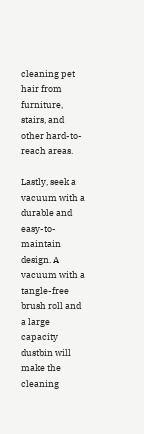cleaning pet hair from furniture, stairs, and other hard-to-reach areas.

Lastly, seek a vacuum with a durable and easy-to-maintain design. A vacuum with a tangle-free brush roll and a large capacity dustbin will make the cleaning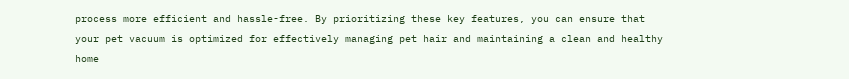process more efficient and hassle-free. By prioritizing these key features, you can ensure that your pet vacuum is optimized for effectively managing pet hair and maintaining a clean and healthy home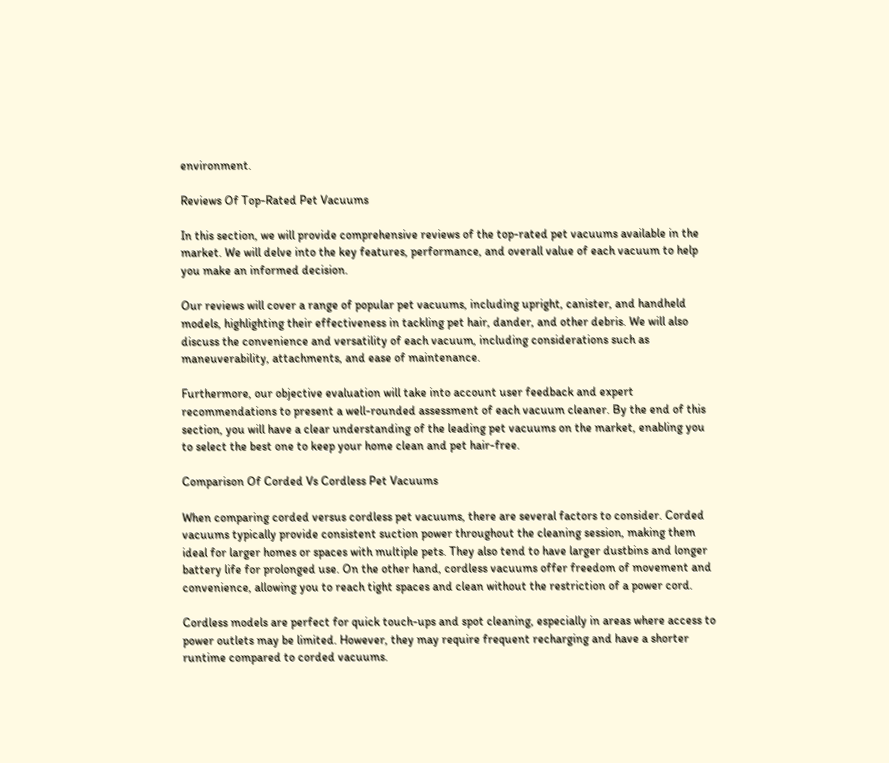environment.

Reviews Of Top-Rated Pet Vacuums

In this section, we will provide comprehensive reviews of the top-rated pet vacuums available in the market. We will delve into the key features, performance, and overall value of each vacuum to help you make an informed decision.

Our reviews will cover a range of popular pet vacuums, including upright, canister, and handheld models, highlighting their effectiveness in tackling pet hair, dander, and other debris. We will also discuss the convenience and versatility of each vacuum, including considerations such as maneuverability, attachments, and ease of maintenance.

Furthermore, our objective evaluation will take into account user feedback and expert recommendations to present a well-rounded assessment of each vacuum cleaner. By the end of this section, you will have a clear understanding of the leading pet vacuums on the market, enabling you to select the best one to keep your home clean and pet hair-free.

Comparison Of Corded Vs Cordless Pet Vacuums

When comparing corded versus cordless pet vacuums, there are several factors to consider. Corded vacuums typically provide consistent suction power throughout the cleaning session, making them ideal for larger homes or spaces with multiple pets. They also tend to have larger dustbins and longer battery life for prolonged use. On the other hand, cordless vacuums offer freedom of movement and convenience, allowing you to reach tight spaces and clean without the restriction of a power cord.

Cordless models are perfect for quick touch-ups and spot cleaning, especially in areas where access to power outlets may be limited. However, they may require frequent recharging and have a shorter runtime compared to corded vacuums.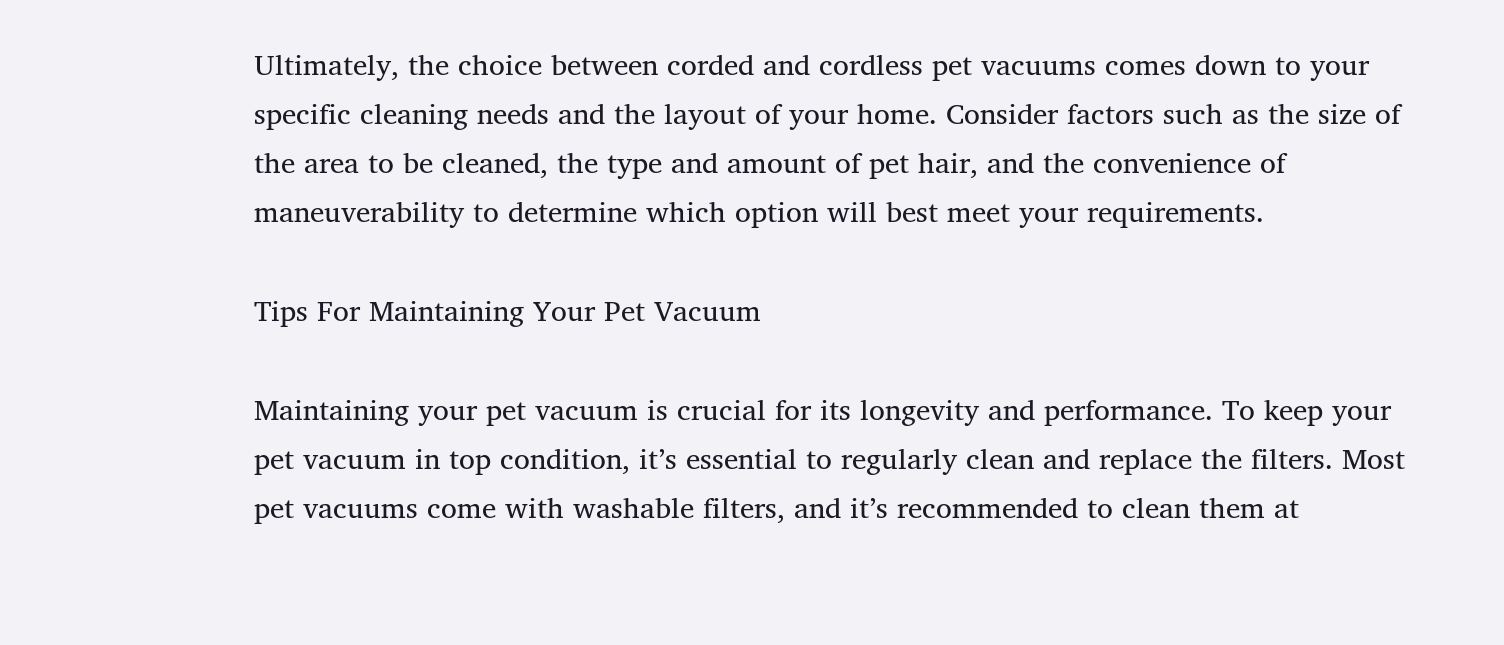Ultimately, the choice between corded and cordless pet vacuums comes down to your specific cleaning needs and the layout of your home. Consider factors such as the size of the area to be cleaned, the type and amount of pet hair, and the convenience of maneuverability to determine which option will best meet your requirements.

Tips For Maintaining Your Pet Vacuum

Maintaining your pet vacuum is crucial for its longevity and performance. To keep your pet vacuum in top condition, it’s essential to regularly clean and replace the filters. Most pet vacuums come with washable filters, and it’s recommended to clean them at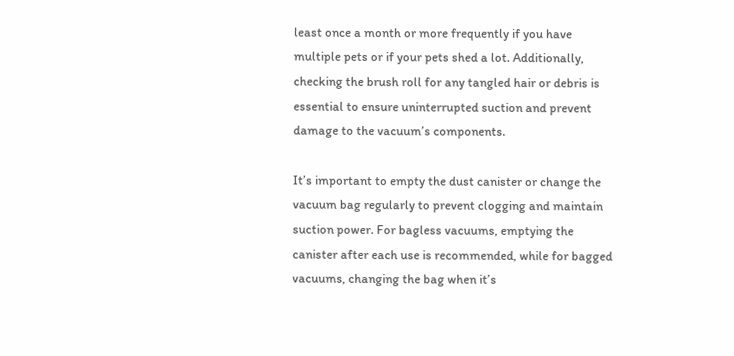least once a month or more frequently if you have multiple pets or if your pets shed a lot. Additionally, checking the brush roll for any tangled hair or debris is essential to ensure uninterrupted suction and prevent damage to the vacuum’s components.

It’s important to empty the dust canister or change the vacuum bag regularly to prevent clogging and maintain suction power. For bagless vacuums, emptying the canister after each use is recommended, while for bagged vacuums, changing the bag when it’s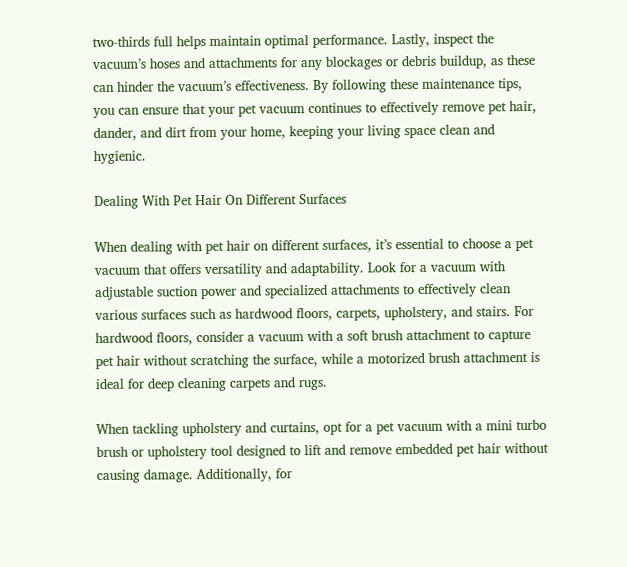two-thirds full helps maintain optimal performance. Lastly, inspect the vacuum’s hoses and attachments for any blockages or debris buildup, as these can hinder the vacuum’s effectiveness. By following these maintenance tips, you can ensure that your pet vacuum continues to effectively remove pet hair, dander, and dirt from your home, keeping your living space clean and hygienic.

Dealing With Pet Hair On Different Surfaces

When dealing with pet hair on different surfaces, it’s essential to choose a pet vacuum that offers versatility and adaptability. Look for a vacuum with adjustable suction power and specialized attachments to effectively clean various surfaces such as hardwood floors, carpets, upholstery, and stairs. For hardwood floors, consider a vacuum with a soft brush attachment to capture pet hair without scratching the surface, while a motorized brush attachment is ideal for deep cleaning carpets and rugs.

When tackling upholstery and curtains, opt for a pet vacuum with a mini turbo brush or upholstery tool designed to lift and remove embedded pet hair without causing damage. Additionally, for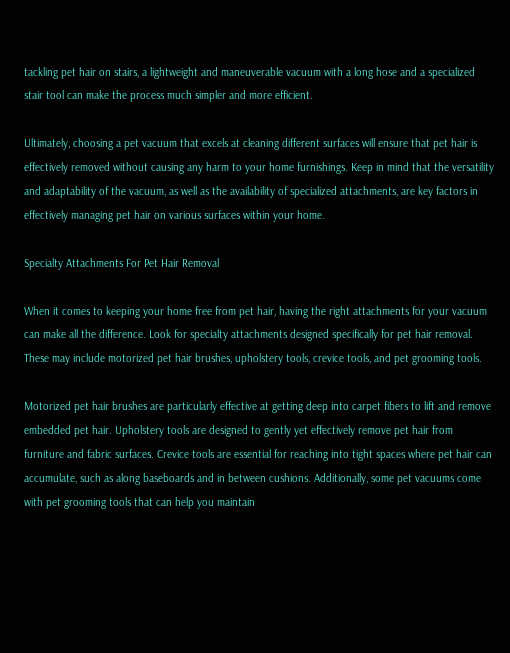tackling pet hair on stairs, a lightweight and maneuverable vacuum with a long hose and a specialized stair tool can make the process much simpler and more efficient.

Ultimately, choosing a pet vacuum that excels at cleaning different surfaces will ensure that pet hair is effectively removed without causing any harm to your home furnishings. Keep in mind that the versatility and adaptability of the vacuum, as well as the availability of specialized attachments, are key factors in effectively managing pet hair on various surfaces within your home.

Specialty Attachments For Pet Hair Removal

When it comes to keeping your home free from pet hair, having the right attachments for your vacuum can make all the difference. Look for specialty attachments designed specifically for pet hair removal. These may include motorized pet hair brushes, upholstery tools, crevice tools, and pet grooming tools.

Motorized pet hair brushes are particularly effective at getting deep into carpet fibers to lift and remove embedded pet hair. Upholstery tools are designed to gently yet effectively remove pet hair from furniture and fabric surfaces. Crevice tools are essential for reaching into tight spaces where pet hair can accumulate, such as along baseboards and in between cushions. Additionally, some pet vacuums come with pet grooming tools that can help you maintain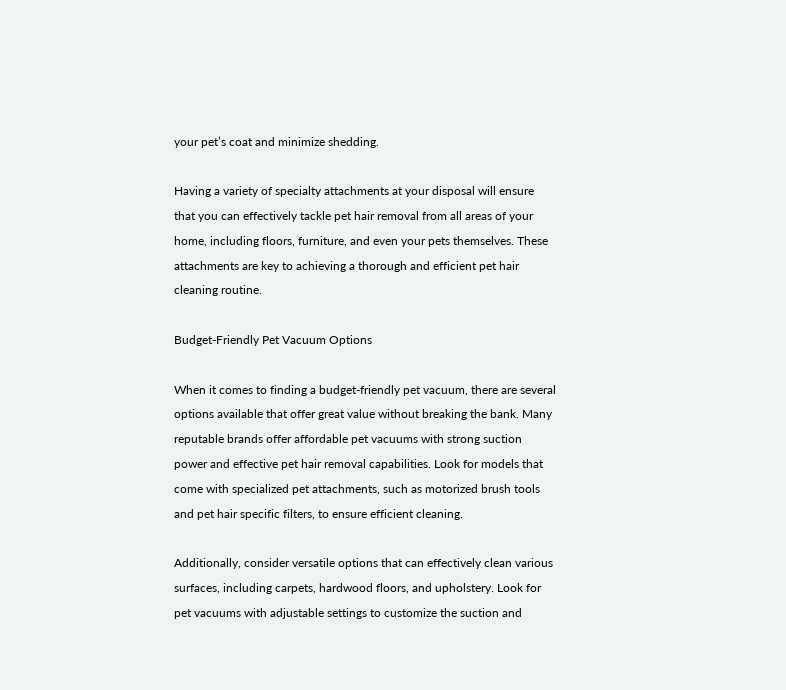your pet’s coat and minimize shedding.

Having a variety of specialty attachments at your disposal will ensure that you can effectively tackle pet hair removal from all areas of your home, including floors, furniture, and even your pets themselves. These attachments are key to achieving a thorough and efficient pet hair cleaning routine.

Budget-Friendly Pet Vacuum Options

When it comes to finding a budget-friendly pet vacuum, there are several options available that offer great value without breaking the bank. Many reputable brands offer affordable pet vacuums with strong suction power and effective pet hair removal capabilities. Look for models that come with specialized pet attachments, such as motorized brush tools and pet hair specific filters, to ensure efficient cleaning.

Additionally, consider versatile options that can effectively clean various surfaces, including carpets, hardwood floors, and upholstery. Look for pet vacuums with adjustable settings to customize the suction and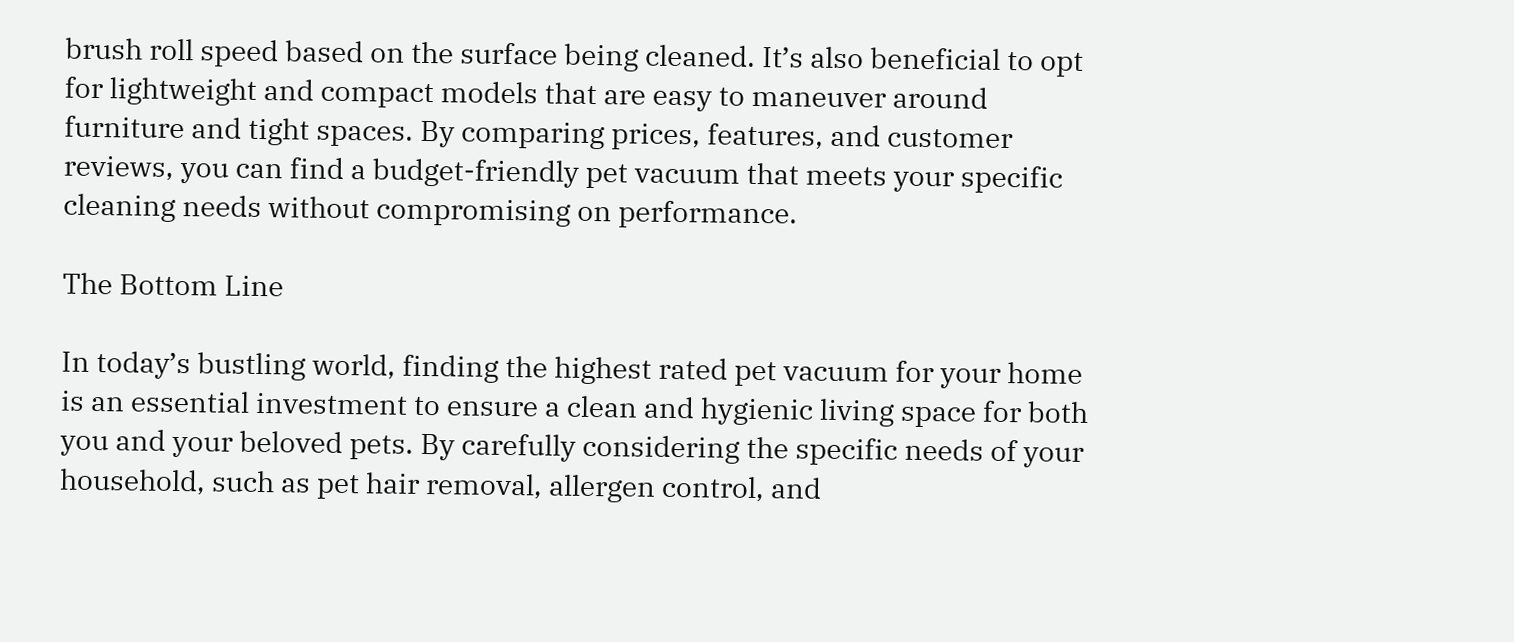brush roll speed based on the surface being cleaned. It’s also beneficial to opt for lightweight and compact models that are easy to maneuver around furniture and tight spaces. By comparing prices, features, and customer reviews, you can find a budget-friendly pet vacuum that meets your specific cleaning needs without compromising on performance.

The Bottom Line

In today’s bustling world, finding the highest rated pet vacuum for your home is an essential investment to ensure a clean and hygienic living space for both you and your beloved pets. By carefully considering the specific needs of your household, such as pet hair removal, allergen control, and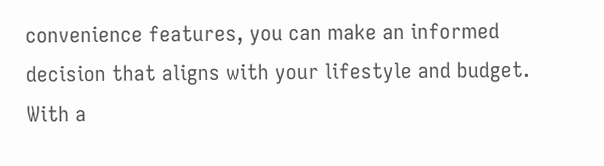convenience features, you can make an informed decision that aligns with your lifestyle and budget. With a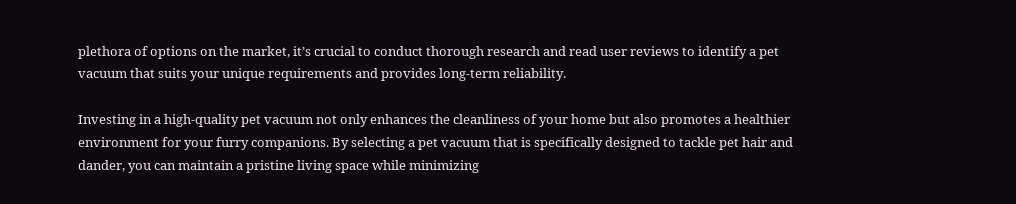plethora of options on the market, it’s crucial to conduct thorough research and read user reviews to identify a pet vacuum that suits your unique requirements and provides long-term reliability.

Investing in a high-quality pet vacuum not only enhances the cleanliness of your home but also promotes a healthier environment for your furry companions. By selecting a pet vacuum that is specifically designed to tackle pet hair and dander, you can maintain a pristine living space while minimizing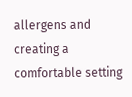allergens and creating a comfortable setting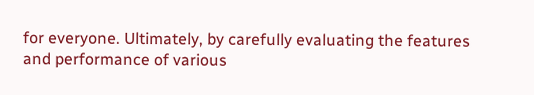for everyone. Ultimately, by carefully evaluating the features and performance of various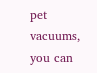pet vacuums, you can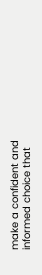make a confident and informed choice that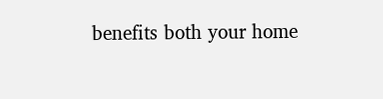benefits both your home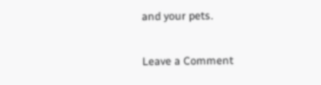and your pets.

Leave a Comment